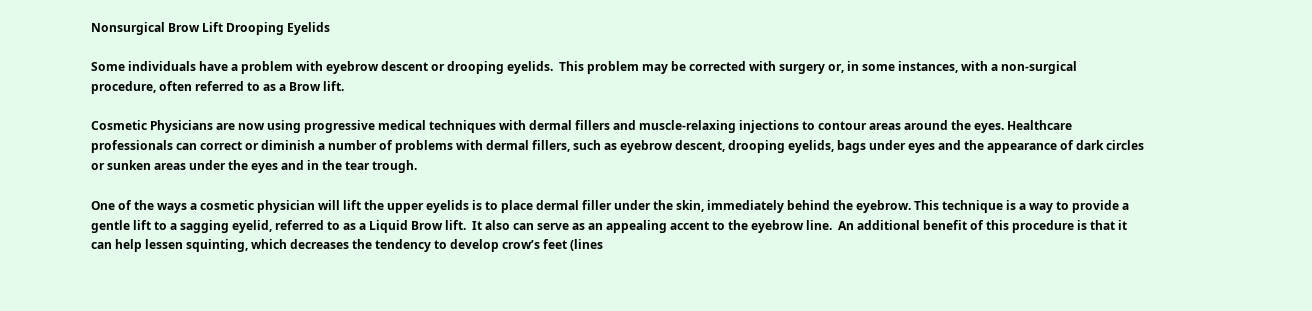Nonsurgical Brow Lift Drooping Eyelids

Some individuals have a problem with eyebrow descent or drooping eyelids.  This problem may be corrected with surgery or, in some instances, with a non-surgical procedure, often referred to as a Brow lift.

Cosmetic Physicians are now using progressive medical techniques with dermal fillers and muscle-relaxing injections to contour areas around the eyes. Healthcare professionals can correct or diminish a number of problems with dermal fillers, such as eyebrow descent, drooping eyelids, bags under eyes and the appearance of dark circles or sunken areas under the eyes and in the tear trough.

One of the ways a cosmetic physician will lift the upper eyelids is to place dermal filler under the skin, immediately behind the eyebrow. This technique is a way to provide a gentle lift to a sagging eyelid, referred to as a Liquid Brow lift.  It also can serve as an appealing accent to the eyebrow line.  An additional benefit of this procedure is that it can help lessen squinting, which decreases the tendency to develop crow’s feet (lines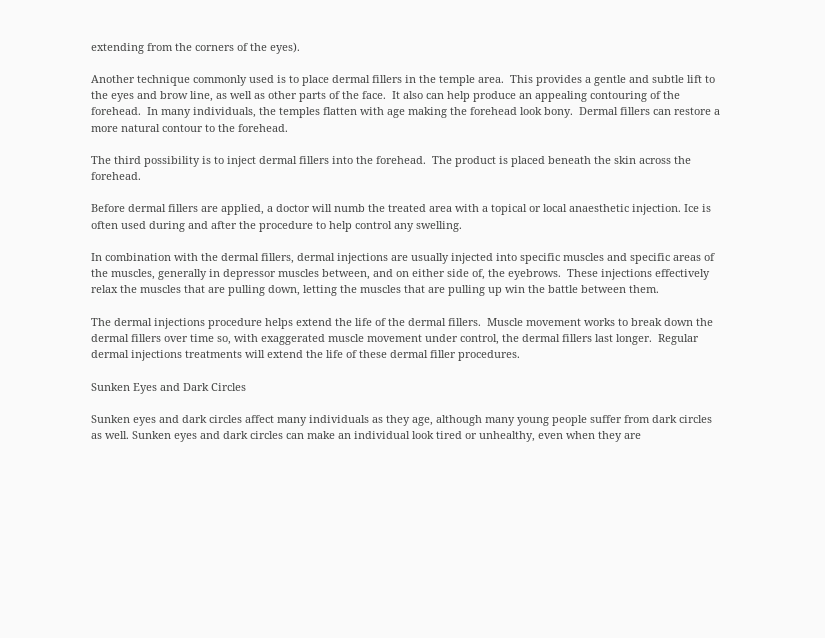extending from the corners of the eyes).

Another technique commonly used is to place dermal fillers in the temple area.  This provides a gentle and subtle lift to the eyes and brow line, as well as other parts of the face.  It also can help produce an appealing contouring of the forehead.  In many individuals, the temples flatten with age making the forehead look bony.  Dermal fillers can restore a more natural contour to the forehead.

The third possibility is to inject dermal fillers into the forehead.  The product is placed beneath the skin across the forehead.

Before dermal fillers are applied, a doctor will numb the treated area with a topical or local anaesthetic injection. Ice is often used during and after the procedure to help control any swelling.

In combination with the dermal fillers, dermal injections are usually injected into specific muscles and specific areas of the muscles, generally in depressor muscles between, and on either side of, the eyebrows.  These injections effectively relax the muscles that are pulling down, letting the muscles that are pulling up win the battle between them.

The dermal injections procedure helps extend the life of the dermal fillers.  Muscle movement works to break down the dermal fillers over time so, with exaggerated muscle movement under control, the dermal fillers last longer.  Regular dermal injections treatments will extend the life of these dermal filler procedures.

Sunken Eyes and Dark Circles

Sunken eyes and dark circles affect many individuals as they age, although many young people suffer from dark circles as well. Sunken eyes and dark circles can make an individual look tired or unhealthy, even when they are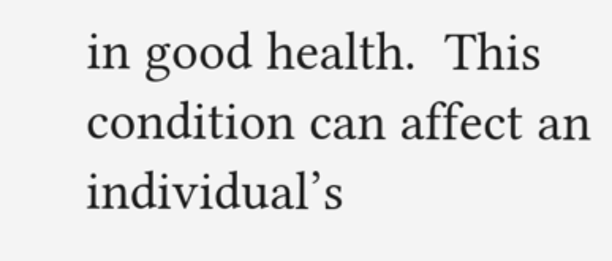in good health.  This condition can affect an individual’s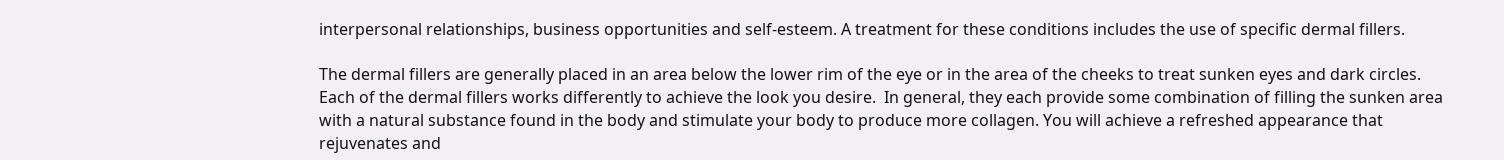interpersonal relationships, business opportunities and self-esteem. A treatment for these conditions includes the use of specific dermal fillers.

The dermal fillers are generally placed in an area below the lower rim of the eye or in the area of the cheeks to treat sunken eyes and dark circles. Each of the dermal fillers works differently to achieve the look you desire.  In general, they each provide some combination of filling the sunken area with a natural substance found in the body and stimulate your body to produce more collagen. You will achieve a refreshed appearance that rejuvenates and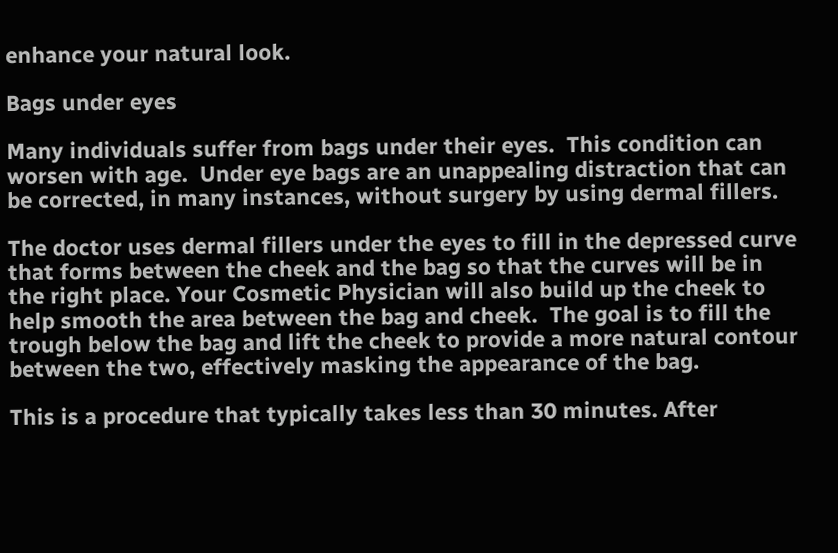enhance your natural look.

Bags under eyes

Many individuals suffer from bags under their eyes.  This condition can worsen with age.  Under eye bags are an unappealing distraction that can be corrected, in many instances, without surgery by using dermal fillers.

The doctor uses dermal fillers under the eyes to fill in the depressed curve that forms between the cheek and the bag so that the curves will be in the right place. Your Cosmetic Physician will also build up the cheek to help smooth the area between the bag and cheek.  The goal is to fill the trough below the bag and lift the cheek to provide a more natural contour between the two, effectively masking the appearance of the bag.

This is a procedure that typically takes less than 30 minutes. After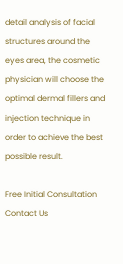detail analysis of facial structures around the eyes area, the cosmetic physician will choose the optimal dermal fillers and injection technique in order to achieve the best possible result.

Free Initial Consultation Contact Us